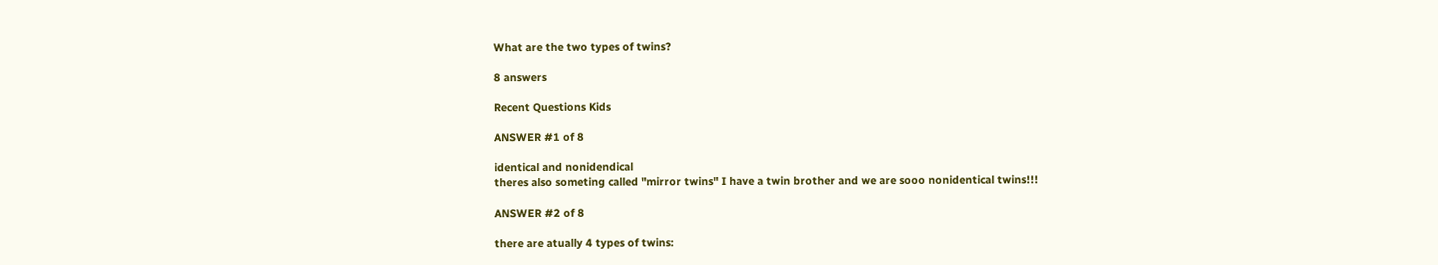What are the two types of twins?

8 answers

Recent Questions Kids

ANSWER #1 of 8

identical and nonidendical
theres also someting called "mirror twins" I have a twin brother and we are sooo nonidentical twins!!!

ANSWER #2 of 8

there are atually 4 types of twins: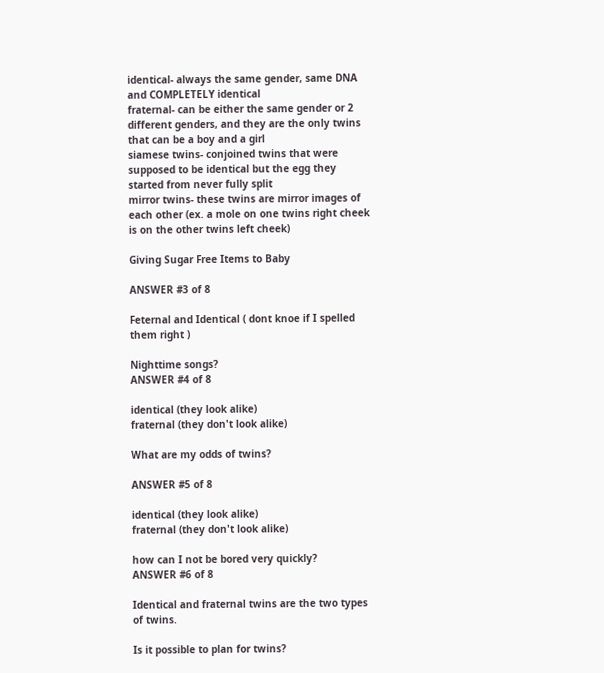identical- always the same gender, same DNA and COMPLETELY identical
fraternal- can be either the same gender or 2 different genders, and they are the only twins that can be a boy and a girl
siamese twins- conjoined twins that were supposed to be identical but the egg they started from never fully split
mirror twins- these twins are mirror images of each other (ex. a mole on one twins right cheek is on the other twins left cheek)

Giving Sugar Free Items to Baby

ANSWER #3 of 8

Feternal and Identical ( dont knoe if I spelled them right )

Nighttime songs?
ANSWER #4 of 8

identical (they look alike)
fraternal (they don't look alike)

What are my odds of twins?

ANSWER #5 of 8

identical (they look alike)
fraternal (they don't look alike)

how can I not be bored very quickly?
ANSWER #6 of 8

Identical and fraternal twins are the two types of twins.

Is it possible to plan for twins?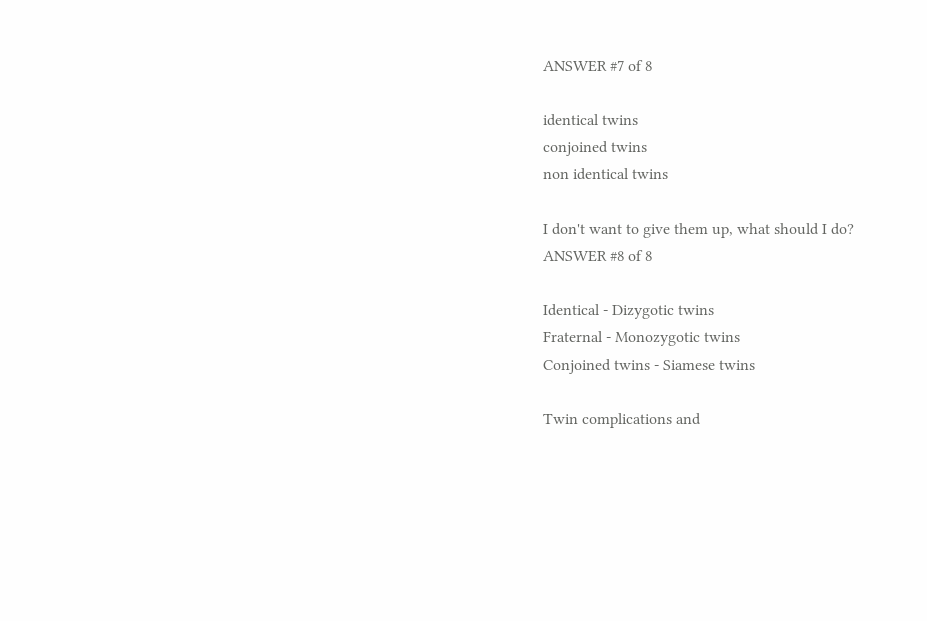ANSWER #7 of 8

identical twins
conjoined twins
non identical twins

I don't want to give them up, what should I do?
ANSWER #8 of 8

Identical - Dizygotic twins
Fraternal - Monozygotic twins
Conjoined twins - Siamese twins

Twin complications and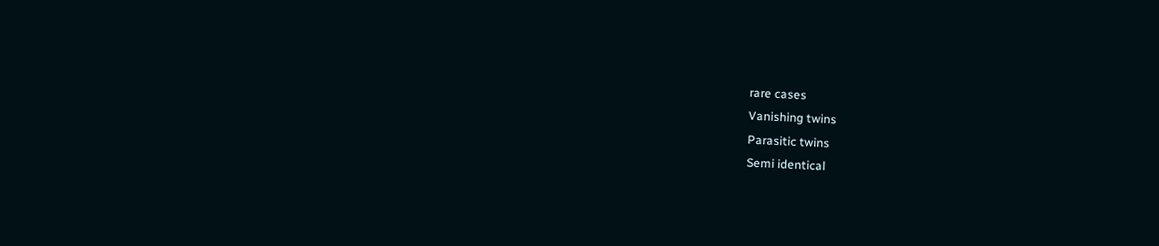rare cases
Vanishing twins
Parasitic twins
Semi identical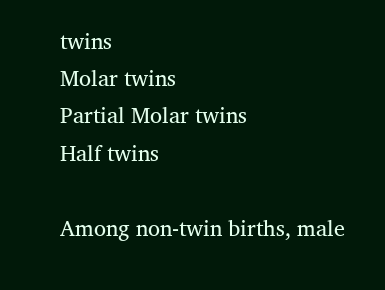twins
Molar twins
Partial Molar twins
Half twins

Among non-twin births, male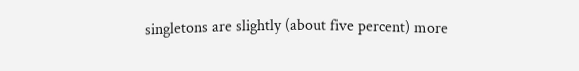singletons are slightly (about five percent) more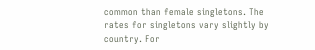common than female singletons. The rates for singletons vary slightly by country. For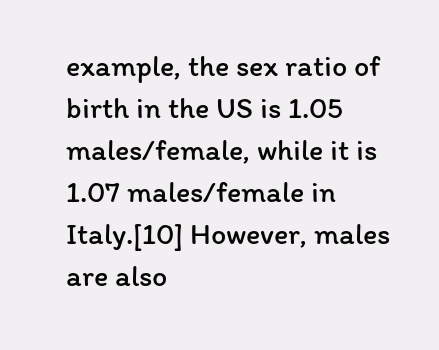example, the sex ratio of birth in the US is 1.05 males/female, while it is 1.07 males/female in Italy.[10] However, males are also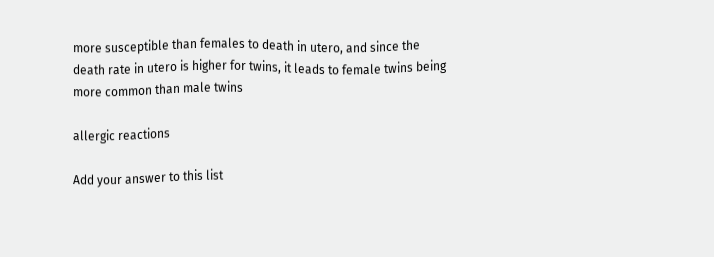more susceptible than females to death in utero, and since the death rate in utero is higher for twins, it leads to female twins being more common than male twins

allergic reactions

Add your answer to this list